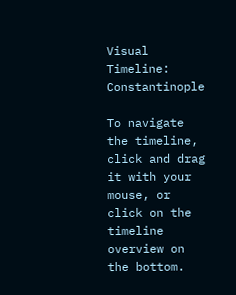Visual Timeline: Constantinople

To navigate the timeline, click and drag it with your mouse, or click on the timeline overview on the bottom.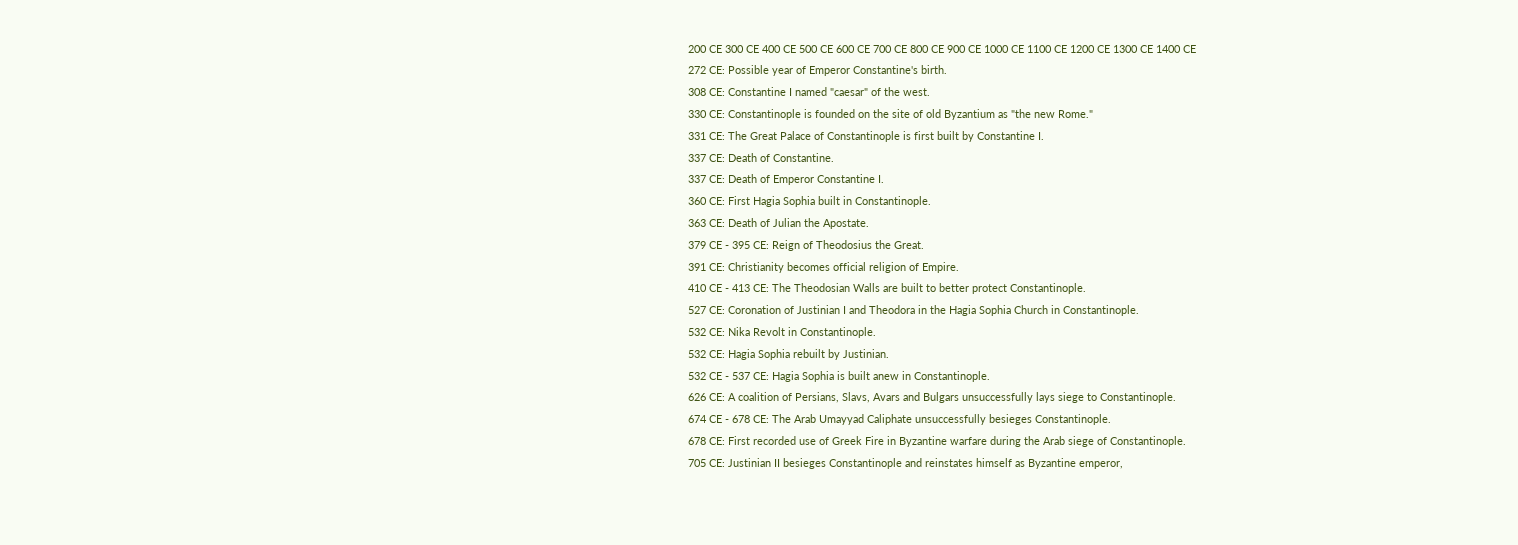200 CE 300 CE 400 CE 500 CE 600 CE 700 CE 800 CE 900 CE 1000 CE 1100 CE 1200 CE 1300 CE 1400 CE
272 CE: Possible year of Emperor Constantine's birth.
308 CE: Constantine I named "caesar" of the west.
330 CE: Constantinople is founded on the site of old Byzantium as "the new Rome."
331 CE: The Great Palace of Constantinople is first built by Constantine I.
337 CE: Death of Constantine.
337 CE: Death of Emperor Constantine I.
360 CE: First Hagia Sophia built in Constantinople.
363 CE: Death of Julian the Apostate.
379 CE - 395 CE: Reign of Theodosius the Great.
391 CE: Christianity becomes official religion of Empire.
410 CE - 413 CE: The Theodosian Walls are built to better protect Constantinople.
527 CE: Coronation of Justinian I and Theodora in the Hagia Sophia Church in Constantinople.
532 CE: Nika Revolt in Constantinople.
532 CE: Hagia Sophia rebuilt by Justinian.
532 CE - 537 CE: Hagia Sophia is built anew in Constantinople.
626 CE: A coalition of Persians, Slavs, Avars and Bulgars unsuccessfully lays siege to Constantinople.
674 CE - 678 CE: The Arab Umayyad Caliphate unsuccessfully besieges Constantinople.
678 CE: First recorded use of Greek Fire in Byzantine warfare during the Arab siege of Constantinople.
705 CE: Justinian II besieges Constantinople and reinstates himself as Byzantine emperor,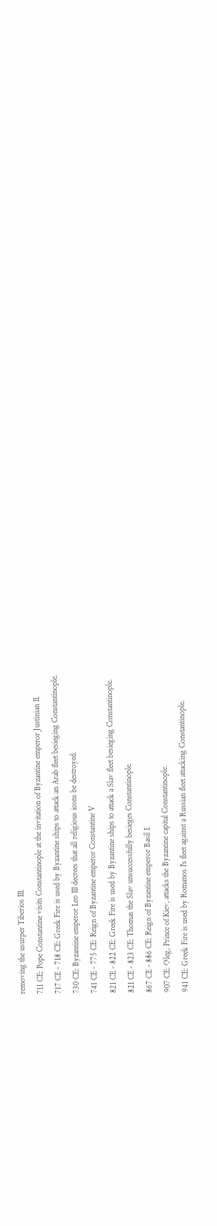removing the usurper Tiberios III.
711 CE: Pope Constantine visits Constantinople at the invitation of Byzantine emperor Justinian II.
717 CE - 718 CE: Greek Fire is used by Byzantine ships to attack an Arab fleet besieging Constantinople.
730 CE: Byzantine emperor Leo III decrees that all religious icons be destroyed.
741 CE - 775 CE: Reign of Byzantine emperor Constantine V
821 CE - 822 CE: Greek Fire is used by Byzantine ships to attack a Slav fleet besieging Constantinople.
821 CE - 823 CE: Thomas the Slav unsuccessfully besieges Constantinople.
867 CE - 886 CE: Reign of Byzantine emperor Basil I.
907 CE: Oleg, Prince of Kiev, attacks the Byzantine capital Constantinople.
941 CE: Greek Fire is used by Romanos I's fleet against a Russian fleet attacking Constantinople.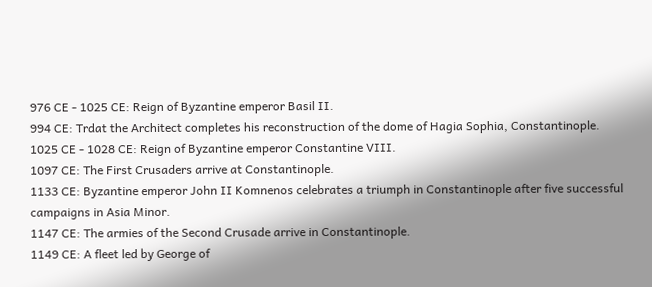976 CE - 1025 CE: Reign of Byzantine emperor Basil II.
994 CE: Trdat the Architect completes his reconstruction of the dome of Hagia Sophia, Constantinople.
1025 CE - 1028 CE: Reign of Byzantine emperor Constantine VIII.
1097 CE: The First Crusaders arrive at Constantinople.
1133 CE: Byzantine emperor John II Komnenos celebrates a triumph in Constantinople after five successful campaigns in Asia Minor.
1147 CE: The armies of the Second Crusade arrive in Constantinople.
1149 CE: A fleet led by George of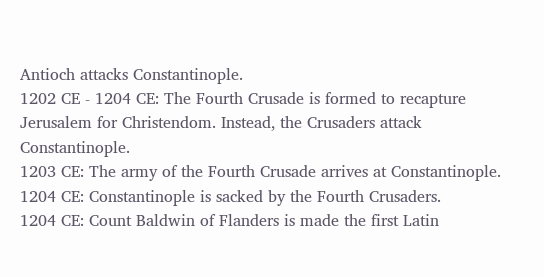Antioch attacks Constantinople.
1202 CE - 1204 CE: The Fourth Crusade is formed to recapture Jerusalem for Christendom. Instead, the Crusaders attack Constantinople.
1203 CE: The army of the Fourth Crusade arrives at Constantinople.
1204 CE: Constantinople is sacked by the Fourth Crusaders.
1204 CE: Count Baldwin of Flanders is made the first Latin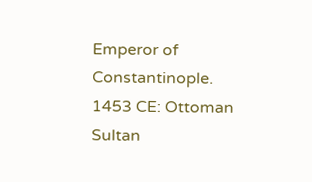Emperor of Constantinople.
1453 CE: Ottoman Sultan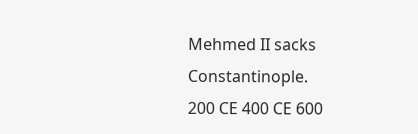Mehmed II sacks Constantinople.
200 CE 400 CE 600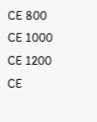CE 800 CE 1000 CE 1200 CE